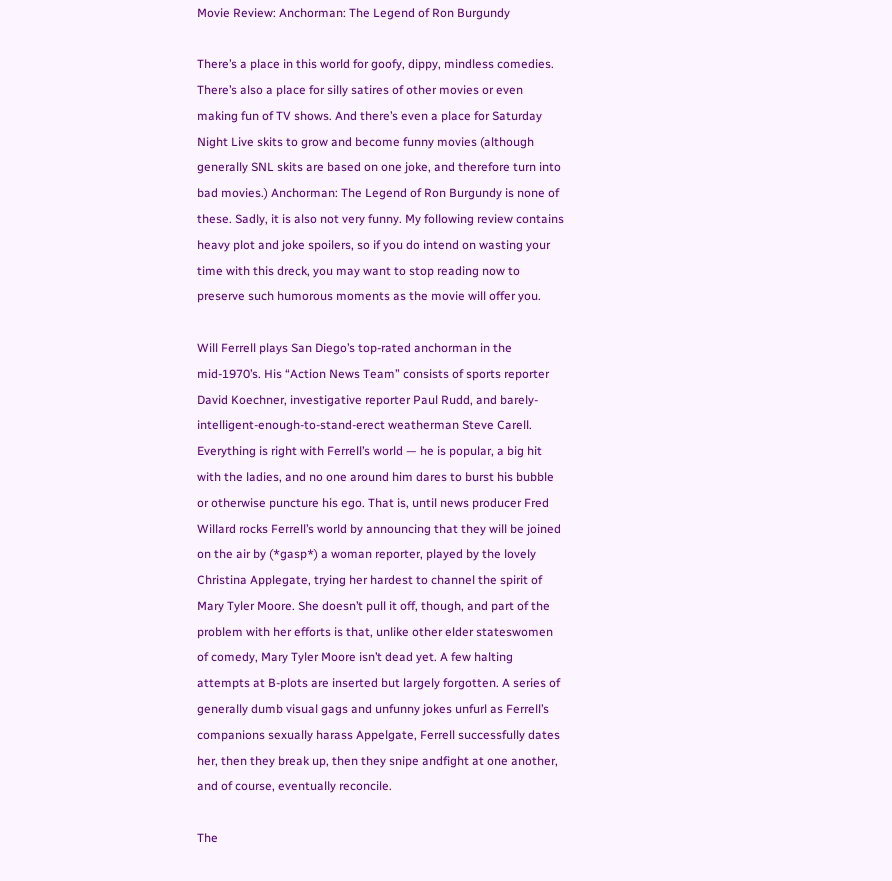Movie Review: Anchorman: The Legend of Ron Burgundy

There’s a place in this world for goofy, dippy, mindless comedies. There’s also a place for silly satires of other movies or even making fun of TV shows. And there’s even a place for Saturday Night Live skits to grow and become funny movies (although generally SNL skits are based on one joke, and therefore turn into bad movies.) Anchorman: The Legend of Ron Burgundy is none of these. Sadly, it is also not very funny. My following review contains heavy plot and joke spoilers, so if you do intend on wasting your time with this dreck, you may want to stop reading now to preserve such humorous moments as the movie will offer you.

Will Ferrell plays San Diego’s top-rated anchorman in the mid-1970’s. His “Action News Team” consists of sports reporter David Koechner, investigative reporter Paul Rudd, and barely-intelligent-enough-to-stand-erect weatherman Steve Carell. Everything is right with Ferrell’s world — he is popular, a big hit with the ladies, and no one around him dares to burst his bubble or otherwise puncture his ego. That is, until news producer Fred Willard rocks Ferrell’s world by announcing that they will be joined on the air by (*gasp*) a woman reporter, played by the lovely Christina Applegate, trying her hardest to channel the spirit of Mary Tyler Moore. She doesn’t pull it off, though, and part of the problem with her efforts is that, unlike other elder stateswomen of comedy, Mary Tyler Moore isn’t dead yet. A few halting attempts at B-plots are inserted but largely forgotten. A series of generally dumb visual gags and unfunny jokes unfurl as Ferrell’s companions sexually harass Appelgate, Ferrell successfully dates her, then they break up, then they snipe andfight at one another, and of course, eventually reconcile.

The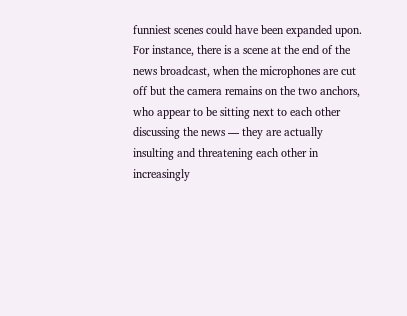funniest scenes could have been expanded upon. For instance, there is a scene at the end of the news broadcast, when the microphones are cut off but the camera remains on the two anchors, who appear to be sitting next to each other discussing the news — they are actually insulting and threatening each other in increasingly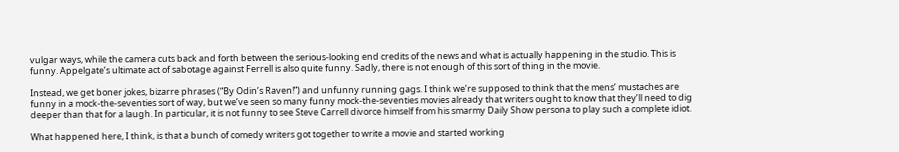vulgar ways, while the camera cuts back and forth between the serious-looking end credits of the news and what is actually happening in the studio. This is funny. Appelgate’s ultimate act of sabotage against Ferrell is also quite funny. Sadly, there is not enough of this sort of thing in the movie.

Instead, we get boner jokes, bizarre phrases (“By Odin’s Raven!”) and unfunny running gags. I think we’re supposed to think that the mens’ mustaches are funny in a mock-the-seventies sort of way, but we’ve seen so many funny mock-the-seventies movies already that writers ought to know that they’ll need to dig deeper than that for a laugh. In particular, it is not funny to see Steve Carrell divorce himself from his smarmy Daily Show persona to play such a complete idiot.

What happened here, I think, is that a bunch of comedy writers got together to write a movie and started working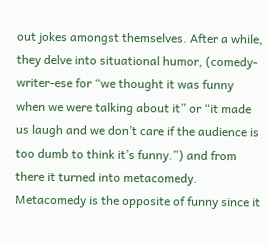out jokes amongst themselves. After a while, they delve into situational humor, (comedy-writer-ese for “we thought it was funny when we were talking about it” or “it made us laugh and we don’t care if the audience is too dumb to think it’s funny.”) and from there it turned into metacomedy. Metacomedy is the opposite of funny since it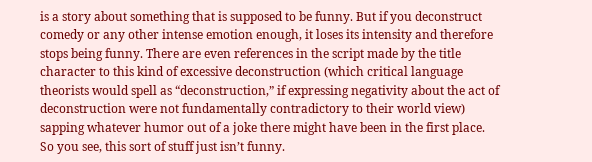is a story about something that is supposed to be funny. But if you deconstruct comedy or any other intense emotion enough, it loses its intensity and therefore stops being funny. There are even references in the script made by the title character to this kind of excessive deconstruction (which critical language theorists would spell as “deconstruction,” if expressing negativity about the act of deconstruction were not fundamentally contradictory to their world view) sapping whatever humor out of a joke there might have been in the first place. So you see, this sort of stuff just isn’t funny.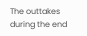The outtakes during the end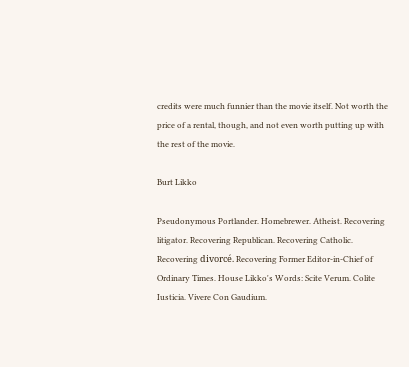credits were much funnier than the movie itself. Not worth the price of a rental, though, and not even worth putting up with the rest of the movie.

Burt Likko

Pseudonymous Portlander. Homebrewer. Atheist. Recovering litigator. Recovering Republican. Recovering Catholic. Recovering divorcé. Recovering Former Editor-in-Chief of Ordinary Times. House Likko's Words: Scite Verum. Colite Iusticia. Vivere Con Gaudium.